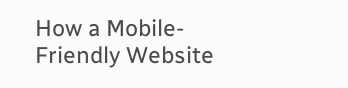How a Mobile-Friendly Website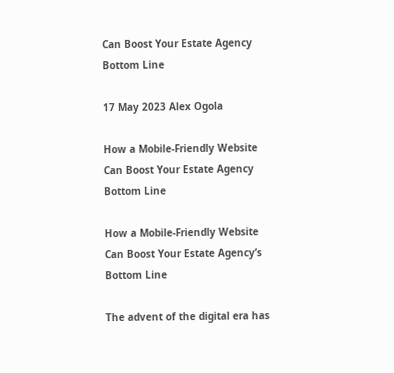Can Boost Your Estate Agency Bottom Line

17 May 2023 Alex Ogola

How a Mobile-Friendly Website Can Boost Your Estate Agency Bottom Line

How a Mobile-Friendly Website Can Boost Your Estate Agency’s Bottom Line

The advent of the digital era has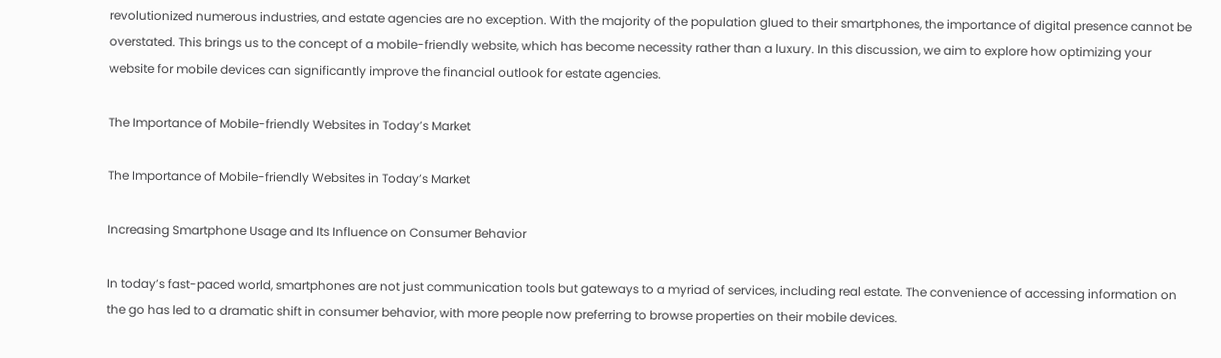revolutionized numerous industries, and estate agencies are no exception. With the majority of the population glued to their smartphones, the importance of digital presence cannot be overstated. This brings us to the concept of a mobile-friendly website, which has become necessity rather than a luxury. In this discussion, we aim to explore how optimizing your website for mobile devices can significantly improve the financial outlook for estate agencies.

The Importance of Mobile-friendly Websites in Today’s Market

The Importance of Mobile-friendly Websites in Today’s Market

Increasing Smartphone Usage and Its Influence on Consumer Behavior

In today’s fast-paced world, smartphones are not just communication tools but gateways to a myriad of services, including real estate. The convenience of accessing information on the go has led to a dramatic shift in consumer behavior, with more people now preferring to browse properties on their mobile devices.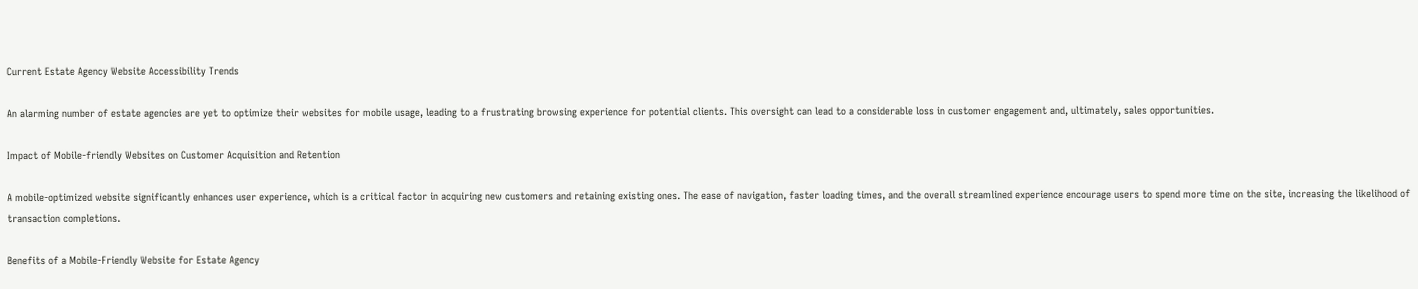Current Estate Agency Website Accessibility Trends

An alarming number of estate agencies are yet to optimize their websites for mobile usage, leading to a frustrating browsing experience for potential clients. This oversight can lead to a considerable loss in customer engagement and, ultimately, sales opportunities.

Impact of Mobile-friendly Websites on Customer Acquisition and Retention

A mobile-optimized website significantly enhances user experience, which is a critical factor in acquiring new customers and retaining existing ones. The ease of navigation, faster loading times, and the overall streamlined experience encourage users to spend more time on the site, increasing the likelihood of transaction completions.

Benefits of a Mobile-Friendly Website for Estate Agency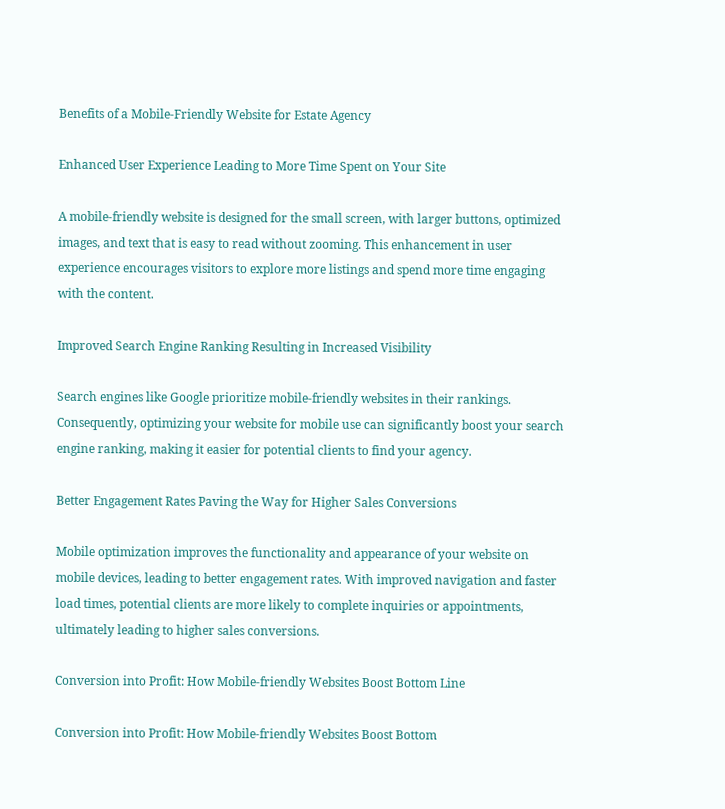Benefits of a Mobile-Friendly Website for Estate Agency

Enhanced User Experience Leading to More Time Spent on Your Site

A mobile-friendly website is designed for the small screen, with larger buttons, optimized images, and text that is easy to read without zooming. This enhancement in user experience encourages visitors to explore more listings and spend more time engaging with the content.

Improved Search Engine Ranking Resulting in Increased Visibility

Search engines like Google prioritize mobile-friendly websites in their rankings. Consequently, optimizing your website for mobile use can significantly boost your search engine ranking, making it easier for potential clients to find your agency.

Better Engagement Rates Paving the Way for Higher Sales Conversions

Mobile optimization improves the functionality and appearance of your website on mobile devices, leading to better engagement rates. With improved navigation and faster load times, potential clients are more likely to complete inquiries or appointments, ultimately leading to higher sales conversions.

Conversion into Profit: How Mobile-friendly Websites Boost Bottom Line

Conversion into Profit: How Mobile-friendly Websites Boost Bottom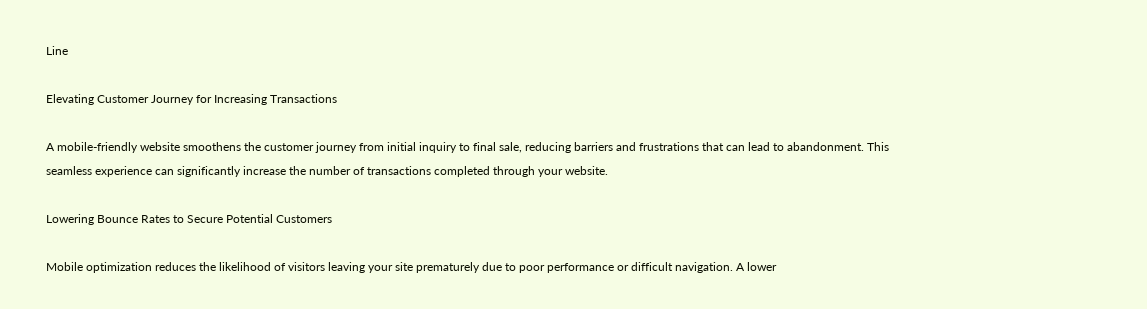Line

Elevating Customer Journey for Increasing Transactions

A mobile-friendly website smoothens the customer journey from initial inquiry to final sale, reducing barriers and frustrations that can lead to abandonment. This seamless experience can significantly increase the number of transactions completed through your website.

Lowering Bounce Rates to Secure Potential Customers

Mobile optimization reduces the likelihood of visitors leaving your site prematurely due to poor performance or difficult navigation. A lower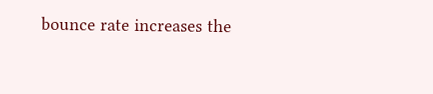bounce rate increases the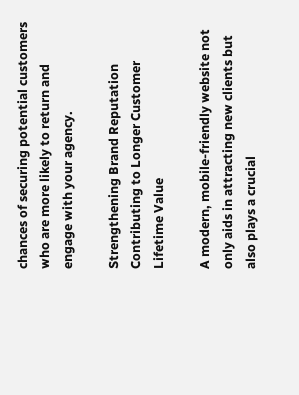chances of securing potential customers who are more likely to return and engage with your agency.

Strengthening Brand Reputation Contributing to Longer Customer Lifetime Value

A modern, mobile-friendly website not only aids in attracting new clients but also plays a crucial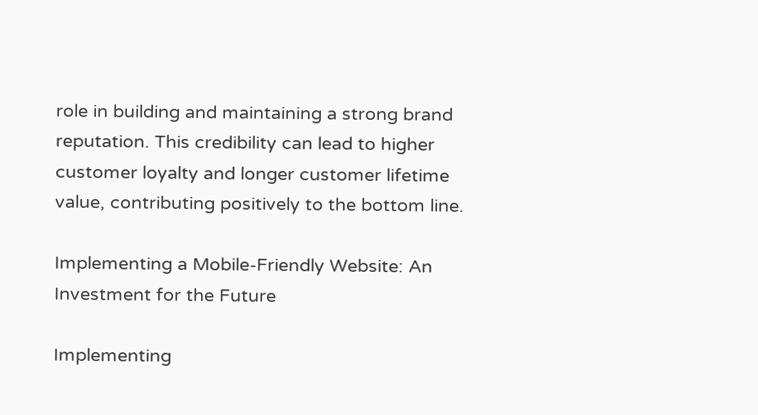role in building and maintaining a strong brand reputation. This credibility can lead to higher customer loyalty and longer customer lifetime value, contributing positively to the bottom line.

Implementing a Mobile-Friendly Website: An Investment for the Future

Implementing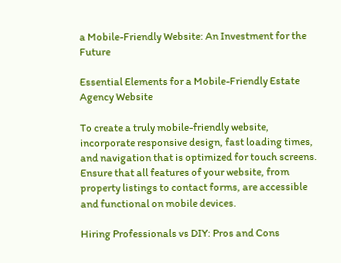a Mobile-Friendly Website: An Investment for the Future

Essential Elements for a Mobile-Friendly Estate Agency Website

To create a truly mobile-friendly website, incorporate responsive design, fast loading times, and navigation that is optimized for touch screens. Ensure that all features of your website, from property listings to contact forms, are accessible and functional on mobile devices.

Hiring Professionals vs DIY: Pros and Cons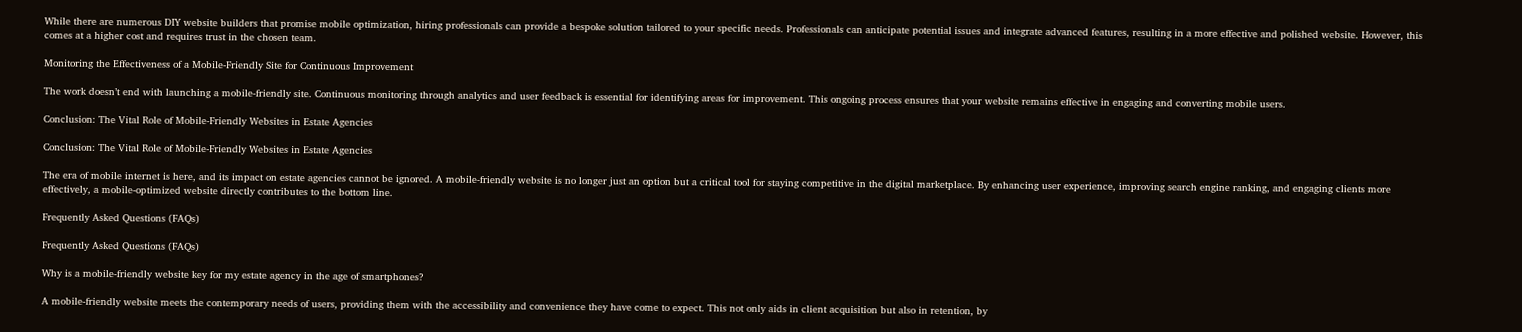While there are numerous DIY website builders that promise mobile optimization, hiring professionals can provide a bespoke solution tailored to your specific needs. Professionals can anticipate potential issues and integrate advanced features, resulting in a more effective and polished website. However, this comes at a higher cost and requires trust in the chosen team.

Monitoring the Effectiveness of a Mobile-Friendly Site for Continuous Improvement

The work doesn’t end with launching a mobile-friendly site. Continuous monitoring through analytics and user feedback is essential for identifying areas for improvement. This ongoing process ensures that your website remains effective in engaging and converting mobile users.

Conclusion: The Vital Role of Mobile-Friendly Websites in Estate Agencies

Conclusion: The Vital Role of Mobile-Friendly Websites in Estate Agencies

The era of mobile internet is here, and its impact on estate agencies cannot be ignored. A mobile-friendly website is no longer just an option but a critical tool for staying competitive in the digital marketplace. By enhancing user experience, improving search engine ranking, and engaging clients more effectively, a mobile-optimized website directly contributes to the bottom line.

Frequently Asked Questions (FAQs)

Frequently Asked Questions (FAQs)

Why is a mobile-friendly website key for my estate agency in the age of smartphones?

A mobile-friendly website meets the contemporary needs of users, providing them with the accessibility and convenience they have come to expect. This not only aids in client acquisition but also in retention, by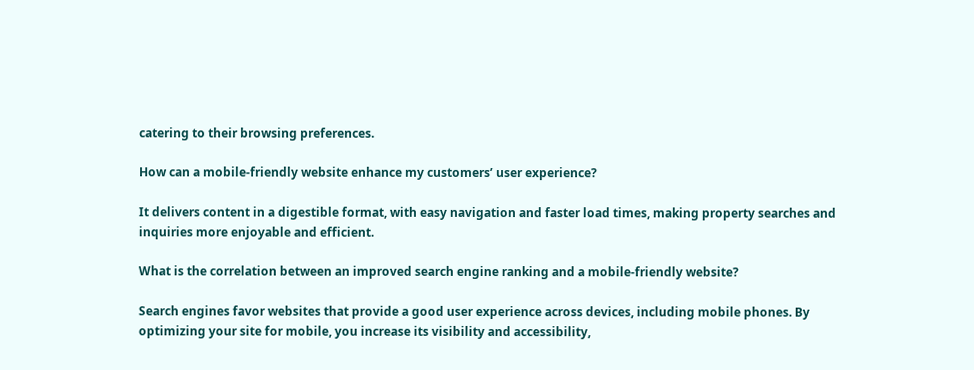catering to their browsing preferences.

How can a mobile-friendly website enhance my customers’ user experience?

It delivers content in a digestible format, with easy navigation and faster load times, making property searches and inquiries more enjoyable and efficient.

What is the correlation between an improved search engine ranking and a mobile-friendly website?

Search engines favor websites that provide a good user experience across devices, including mobile phones. By optimizing your site for mobile, you increase its visibility and accessibility,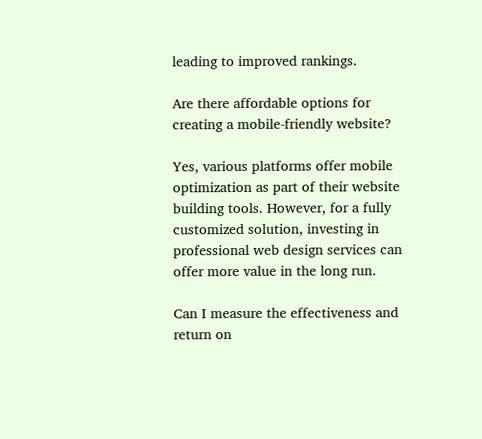leading to improved rankings.

Are there affordable options for creating a mobile-friendly website?

Yes, various platforms offer mobile optimization as part of their website building tools. However, for a fully customized solution, investing in professional web design services can offer more value in the long run.

Can I measure the effectiveness and return on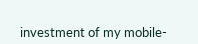investment of my mobile-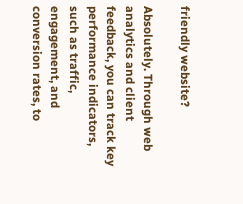friendly website?

Absolutely. Through web analytics and client feedback, you can track key performance indicators, such as traffic, engagement, and conversion rates, to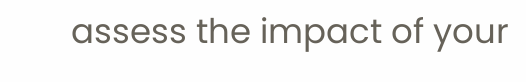assess the impact of your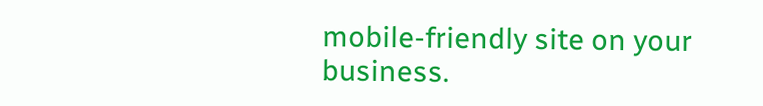mobile-friendly site on your business.